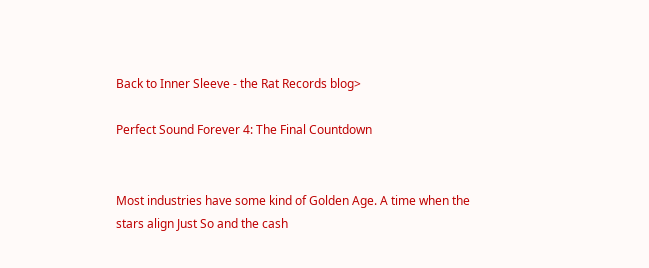Back to Inner Sleeve - the Rat Records blog>

Perfect Sound Forever 4: The Final Countdown


Most industries have some kind of Golden Age. A time when the stars align Just So and the cash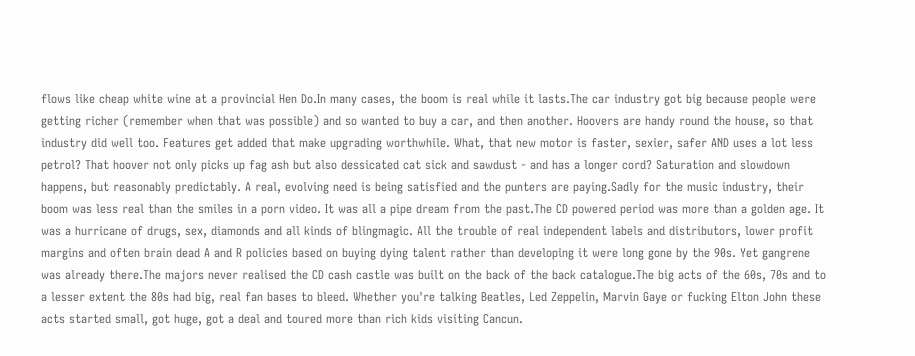flows like cheap white wine at a provincial Hen Do.In many cases, the boom is real while it lasts.The car industry got big because people were getting richer (remember when that was possible) and so wanted to buy a car, and then another. Hoovers are handy round the house, so that industry did well too. Features get added that make upgrading worthwhile. What, that new motor is faster, sexier, safer AND uses a lot less petrol? That hoover not only picks up fag ash but also dessicated cat sick and sawdust - and has a longer cord? Saturation and slowdown happens, but reasonably predictably. A real, evolving need is being satisfied and the punters are paying.Sadly for the music industry, their boom was less real than the smiles in a porn video. It was all a pipe dream from the past.The CD powered period was more than a golden age. It was a hurricane of drugs, sex, diamonds and all kinds of blingmagic. All the trouble of real independent labels and distributors, lower profit margins and often brain dead A and R policies based on buying dying talent rather than developing it were long gone by the 90s. Yet gangrene was already there.The majors never realised the CD cash castle was built on the back of the back catalogue.The big acts of the 60s, 70s and to a lesser extent the 80s had big, real fan bases to bleed. Whether you're talking Beatles, Led Zeppelin, Marvin Gaye or fucking Elton John these acts started small, got huge, got a deal and toured more than rich kids visiting Cancun.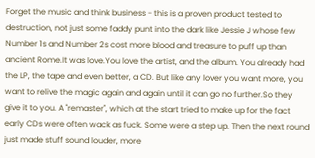Forget the music and think business - this is a proven product tested to destruction, not just some faddy punt into the dark like Jessie J whose few Number 1s and Number 2s cost more blood and treasure to puff up than ancient Rome.It was love.You love the artist, and the album. You already had the LP, the tape and even better, a CD. But like any lover you want more, you want to relive the magic again and again until it can go no further.So they give it to you. A "remaster", which at the start tried to make up for the fact early CDs were often wack as fuck. Some were a step up. Then the next round just made stuff sound louder, more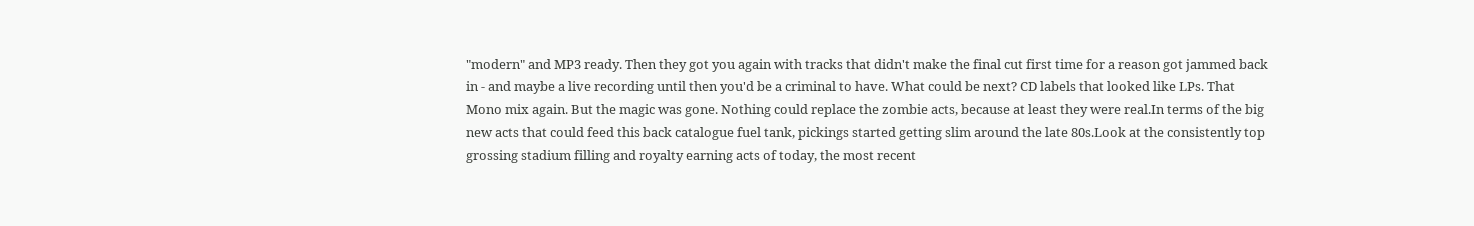"modern" and MP3 ready. Then they got you again with tracks that didn't make the final cut first time for a reason got jammed back in - and maybe a live recording until then you'd be a criminal to have. What could be next? CD labels that looked like LPs. That Mono mix again. But the magic was gone. Nothing could replace the zombie acts, because at least they were real.In terms of the big new acts that could feed this back catalogue fuel tank, pickings started getting slim around the late 80s.Look at the consistently top grossing stadium filling and royalty earning acts of today, the most recent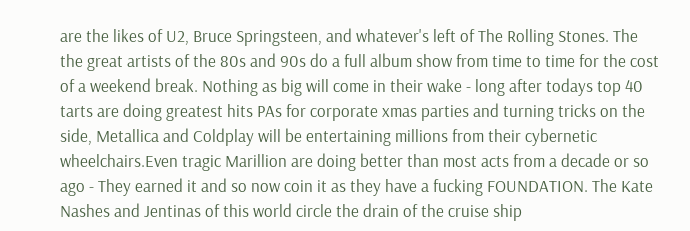are the likes of U2, Bruce Springsteen, and whatever's left of The Rolling Stones. The the great artists of the 80s and 90s do a full album show from time to time for the cost of a weekend break. Nothing as big will come in their wake - long after todays top 40 tarts are doing greatest hits PAs for corporate xmas parties and turning tricks on the side, Metallica and Coldplay will be entertaining millions from their cybernetic wheelchairs.Even tragic Marillion are doing better than most acts from a decade or so ago - They earned it and so now coin it as they have a fucking FOUNDATION. The Kate Nashes and Jentinas of this world circle the drain of the cruise ship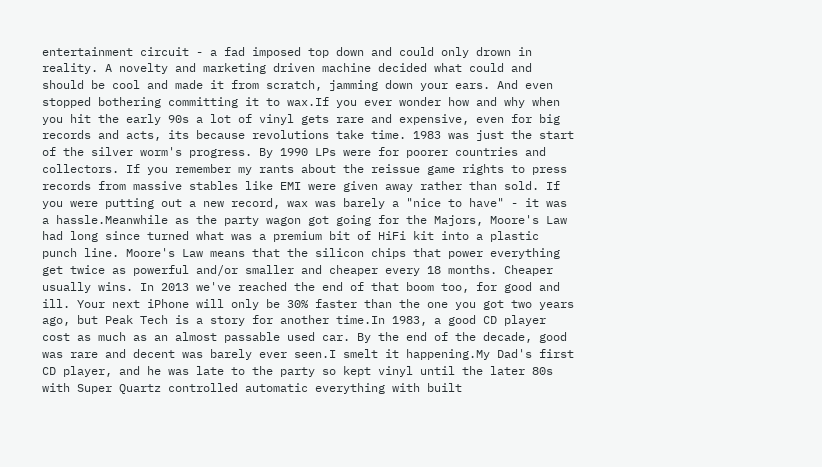entertainment circuit - a fad imposed top down and could only drown in reality. A novelty and marketing driven machine decided what could and should be cool and made it from scratch, jamming down your ears. And even stopped bothering committing it to wax.If you ever wonder how and why when you hit the early 90s a lot of vinyl gets rare and expensive, even for big records and acts, its because revolutions take time. 1983 was just the start of the silver worm's progress. By 1990 LPs were for poorer countries and collectors. If you remember my rants about the reissue game rights to press records from massive stables like EMI were given away rather than sold. If you were putting out a new record, wax was barely a "nice to have" - it was a hassle.Meanwhile as the party wagon got going for the Majors, Moore's Law had long since turned what was a premium bit of HiFi kit into a plastic punch line. Moore's Law means that the silicon chips that power everything get twice as powerful and/or smaller and cheaper every 18 months. Cheaper usually wins. In 2013 we've reached the end of that boom too, for good and ill. Your next iPhone will only be 30% faster than the one you got two years ago, but Peak Tech is a story for another time.In 1983, a good CD player cost as much as an almost passable used car. By the end of the decade, good was rare and decent was barely ever seen.I smelt it happening.My Dad's first CD player, and he was late to the party so kept vinyl until the later 80s with Super Quartz controlled automatic everything with built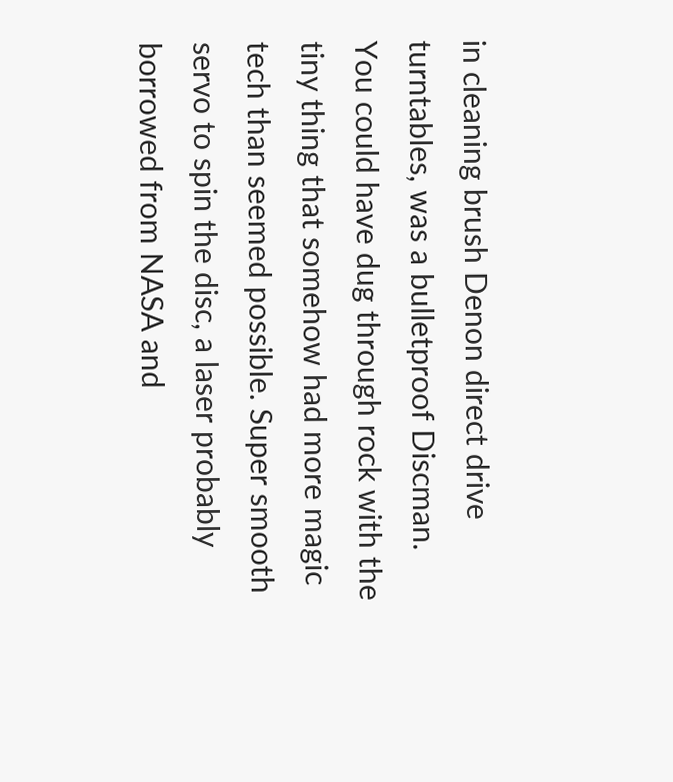in cleaning brush Denon direct drive turntables, was a bulletproof Discman. You could have dug through rock with the tiny thing that somehow had more magic tech than seemed possible. Super smooth servo to spin the disc, a laser probably borrowed from NASA and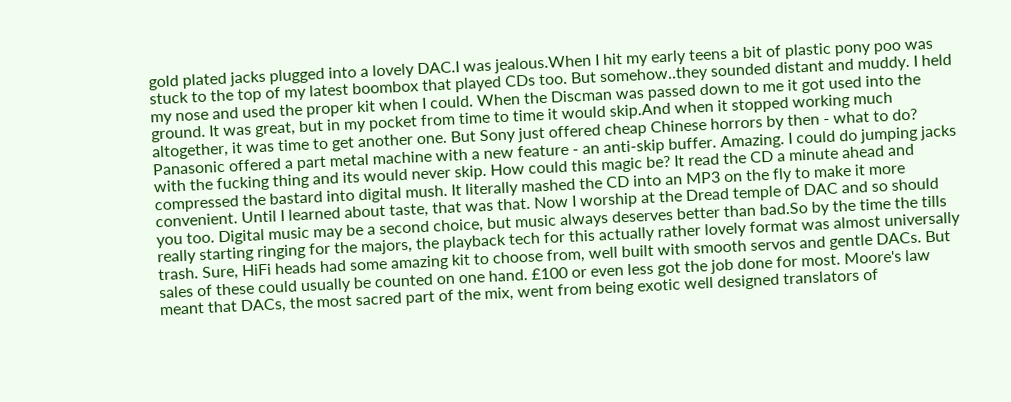gold plated jacks plugged into a lovely DAC.I was jealous.When I hit my early teens a bit of plastic pony poo was stuck to the top of my latest boombox that played CDs too. But somehow..they sounded distant and muddy. I held my nose and used the proper kit when I could. When the Discman was passed down to me it got used into the ground. It was great, but in my pocket from time to time it would skip.And when it stopped working much altogether, it was time to get another one. But Sony just offered cheap Chinese horrors by then - what to do? Panasonic offered a part metal machine with a new feature - an anti-skip buffer. Amazing. I could do jumping jacks with the fucking thing and its would never skip. How could this magic be? It read the CD a minute ahead and compressed the bastard into digital mush. It literally mashed the CD into an MP3 on the fly to make it more convenient. Until I learned about taste, that was that. Now I worship at the Dread temple of DAC and so should you too. Digital music may be a second choice, but music always deserves better than bad.So by the time the tills really starting ringing for the majors, the playback tech for this actually rather lovely format was almost universally trash. Sure, HiFi heads had some amazing kit to choose from, well built with smooth servos and gentle DACs. But sales of these could usually be counted on one hand. £100 or even less got the job done for most. Moore's law meant that DACs, the most sacred part of the mix, went from being exotic well designed translators of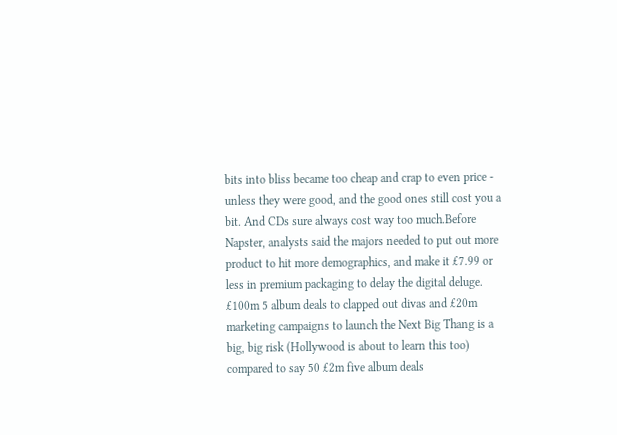bits into bliss became too cheap and crap to even price - unless they were good, and the good ones still cost you a bit. And CDs sure always cost way too much.Before Napster, analysts said the majors needed to put out more product to hit more demographics, and make it £7.99 or less in premium packaging to delay the digital deluge. £100m 5 album deals to clapped out divas and £20m marketing campaigns to launch the Next Big Thang is a big, big risk (Hollywood is about to learn this too) compared to say 50 £2m five album deals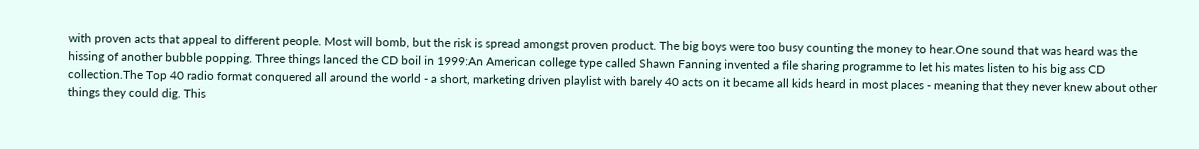with proven acts that appeal to different people. Most will bomb, but the risk is spread amongst proven product. The big boys were too busy counting the money to hear.One sound that was heard was the hissing of another bubble popping. Three things lanced the CD boil in 1999:An American college type called Shawn Fanning invented a file sharing programme to let his mates listen to his big ass CD collection.The Top 40 radio format conquered all around the world - a short, marketing driven playlist with barely 40 acts on it became all kids heard in most places - meaning that they never knew about other things they could dig. This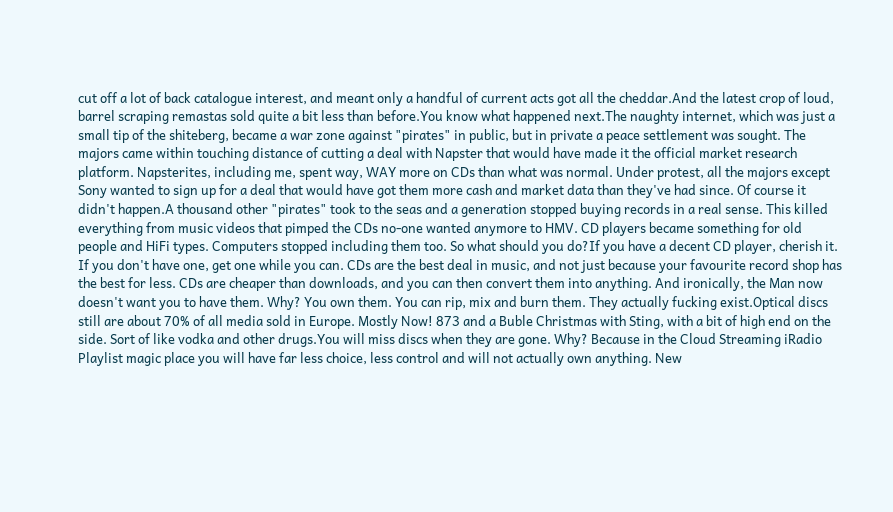cut off a lot of back catalogue interest, and meant only a handful of current acts got all the cheddar.And the latest crop of loud, barrel scraping remastas sold quite a bit less than before.You know what happened next.The naughty internet, which was just a small tip of the shiteberg, became a war zone against "pirates" in public, but in private a peace settlement was sought. The majors came within touching distance of cutting a deal with Napster that would have made it the official market research platform. Napsterites, including me, spent way, WAY more on CDs than what was normal. Under protest, all the majors except Sony wanted to sign up for a deal that would have got them more cash and market data than they've had since. Of course it didn't happen.A thousand other "pirates" took to the seas and a generation stopped buying records in a real sense. This killed everything from music videos that pimped the CDs no-one wanted anymore to HMV. CD players became something for old people and HiFi types. Computers stopped including them too. So what should you do?If you have a decent CD player, cherish it. If you don't have one, get one while you can. CDs are the best deal in music, and not just because your favourite record shop has the best for less. CDs are cheaper than downloads, and you can then convert them into anything. And ironically, the Man now doesn't want you to have them. Why? You own them. You can rip, mix and burn them. They actually fucking exist.Optical discs still are about 70% of all media sold in Europe. Mostly Now! 873 and a Buble Christmas with Sting, with a bit of high end on the side. Sort of like vodka and other drugs.You will miss discs when they are gone. Why? Because in the Cloud Streaming iRadio Playlist magic place you will have far less choice, less control and will not actually own anything. New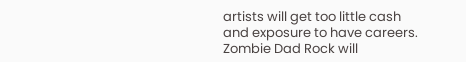artists will get too little cash and exposure to have careers. Zombie Dad Rock will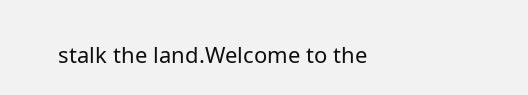stalk the land.Welcome to the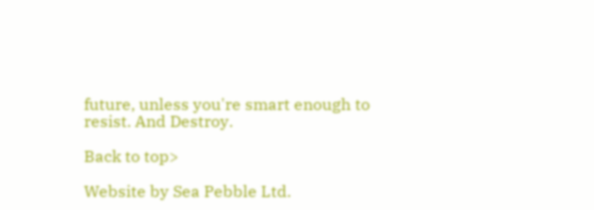future, unless you're smart enough to resist. And Destroy.

Back to top>

Website by Sea Pebble Ltd.